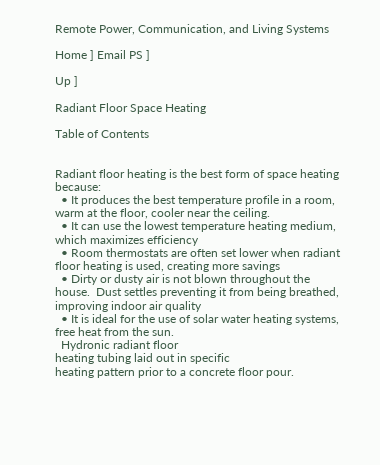Remote Power, Communication, and Living Systems

Home ] Email PS ]

Up ]

Radiant Floor Space Heating

Table of Contents


Radiant floor heating is the best form of space heating because:
  • It produces the best temperature profile in a room, warm at the floor, cooler near the ceiling.
  • It can use the lowest temperature heating medium, which maximizes efficiency
  • Room thermostats are often set lower when radiant floor heating is used, creating more savings
  • Dirty or dusty air is not blown throughout the house.  Dust settles preventing it from being breathed, improving indoor air quality
  • It is ideal for the use of solar water heating systems, free heat from the sun.
  Hydronic radiant floor
heating tubing laid out in specific
heating pattern prior to a concrete floor pour.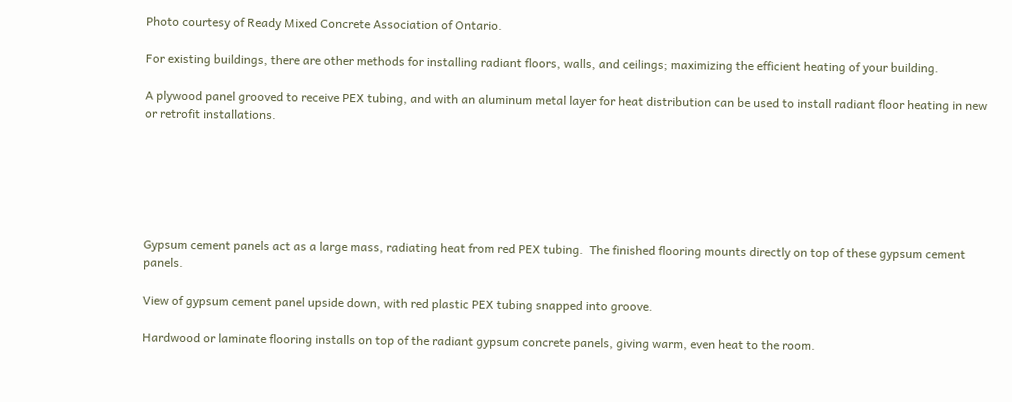Photo courtesy of Ready Mixed Concrete Association of Ontario.

For existing buildings, there are other methods for installing radiant floors, walls, and ceilings; maximizing the efficient heating of your building.

A plywood panel grooved to receive PEX tubing, and with an aluminum metal layer for heat distribution can be used to install radiant floor heating in new or retrofit installations.






Gypsum cement panels act as a large mass, radiating heat from red PEX tubing.  The finished flooring mounts directly on top of these gypsum cement panels.

View of gypsum cement panel upside down, with red plastic PEX tubing snapped into groove.

Hardwood or laminate flooring installs on top of the radiant gypsum concrete panels, giving warm, even heat to the room.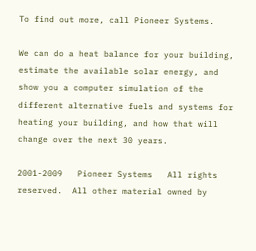To find out more, call Pioneer Systems.

We can do a heat balance for your building, estimate the available solar energy, and show you a computer simulation of the different alternative fuels and systems for heating your building, and how that will change over the next 30 years.

2001-2009   Pioneer Systems   All rights reserved.  All other material owned by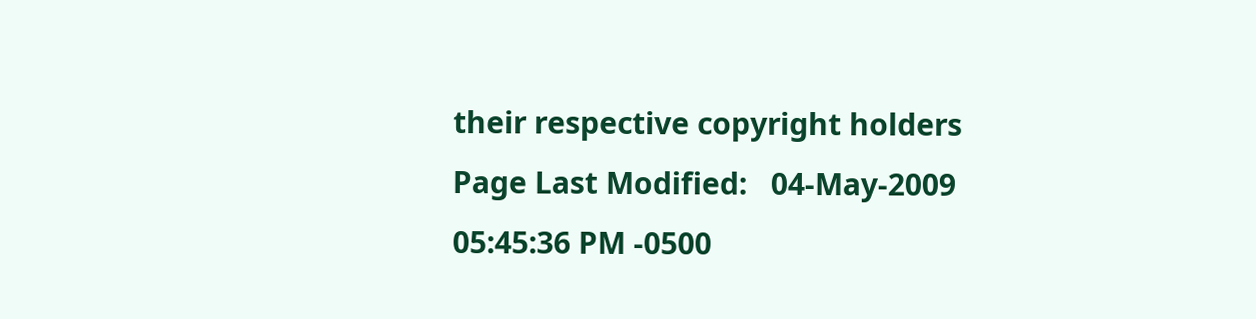their respective copyright holders
Page Last Modified:   04-May-2009 05:45:36 PM -0500